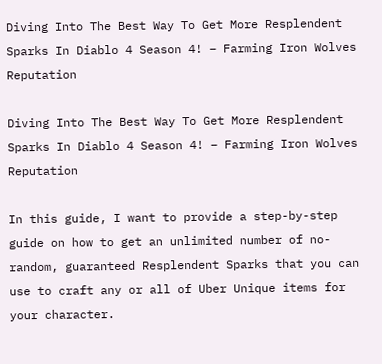Diving Into The Best Way To Get More Resplendent Sparks In Diablo 4 Season 4! – Farming Iron Wolves Reputation

Diving Into The Best Way To Get More Resplendent Sparks In Diablo 4 Season 4! – Farming Iron Wolves Reputation

In this guide, I want to provide a step-by-step guide on how to get an unlimited number of no-random, guaranteed Resplendent Sparks that you can use to craft any or all of Uber Unique items for your character.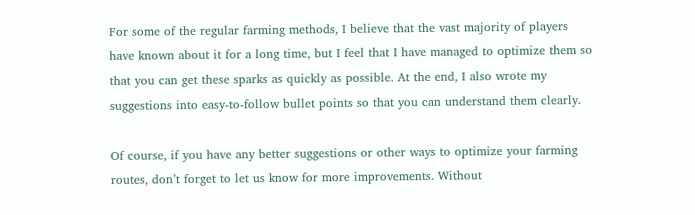For some of the regular farming methods, I believe that the vast majority of players have known about it for a long time, but I feel that I have managed to optimize them so that you can get these sparks as quickly as possible. At the end, I also wrote my suggestions into easy-to-follow bullet points so that you can understand them clearly.

Of course, if you have any better suggestions or other ways to optimize your farming routes, don’t forget to let us know for more improvements. Without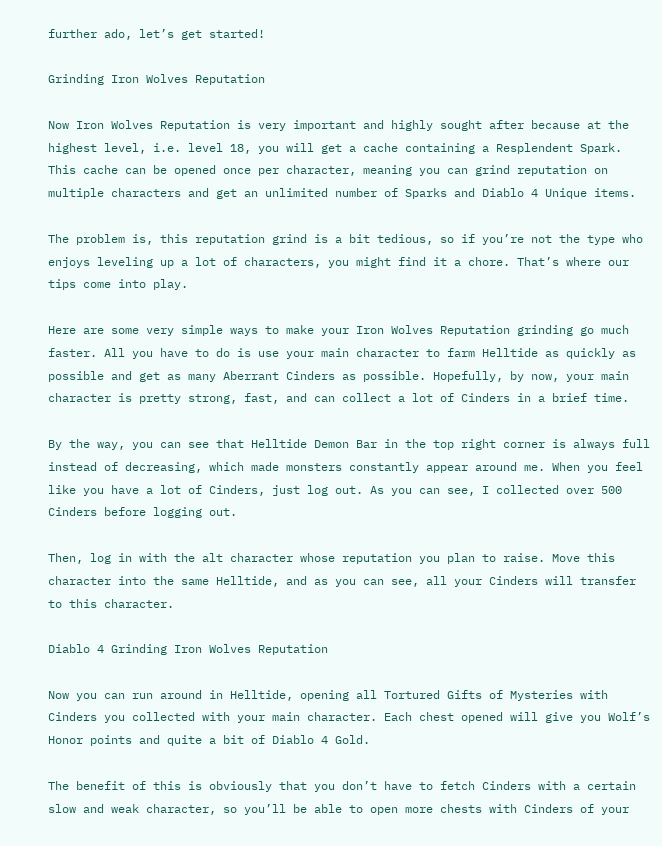further ado, let’s get started!

Grinding Iron Wolves Reputation

Now Iron Wolves Reputation is very important and highly sought after because at the highest level, i.e. level 18, you will get a cache containing a Resplendent Spark. This cache can be opened once per character, meaning you can grind reputation on multiple characters and get an unlimited number of Sparks and Diablo 4 Unique items.

The problem is, this reputation grind is a bit tedious, so if you’re not the type who enjoys leveling up a lot of characters, you might find it a chore. That’s where our tips come into play.

Here are some very simple ways to make your Iron Wolves Reputation grinding go much faster. All you have to do is use your main character to farm Helltide as quickly as possible and get as many Aberrant Cinders as possible. Hopefully, by now, your main character is pretty strong, fast, and can collect a lot of Cinders in a brief time.

By the way, you can see that Helltide Demon Bar in the top right corner is always full instead of decreasing, which made monsters constantly appear around me. When you feel like you have a lot of Cinders, just log out. As you can see, I collected over 500 Cinders before logging out.

Then, log in with the alt character whose reputation you plan to raise. Move this character into the same Helltide, and as you can see, all your Cinders will transfer to this character.

Diablo 4 Grinding Iron Wolves Reputation

Now you can run around in Helltide, opening all Tortured Gifts of Mysteries with Cinders you collected with your main character. Each chest opened will give you Wolf’s Honor points and quite a bit of Diablo 4 Gold.

The benefit of this is obviously that you don’t have to fetch Cinders with a certain slow and weak character, so you’ll be able to open more chests with Cinders of your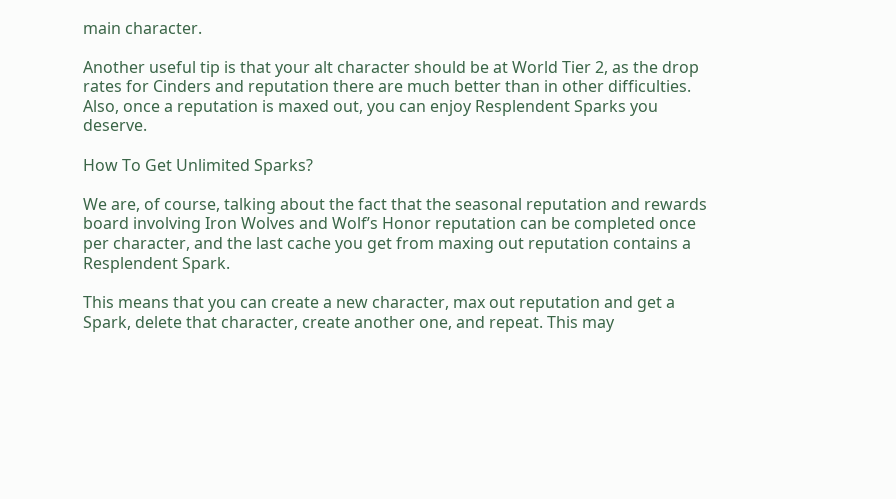main character.

Another useful tip is that your alt character should be at World Tier 2, as the drop rates for Cinders and reputation there are much better than in other difficulties. Also, once a reputation is maxed out, you can enjoy Resplendent Sparks you deserve.

How To Get Unlimited Sparks?

We are, of course, talking about the fact that the seasonal reputation and rewards board involving Iron Wolves and Wolf’s Honor reputation can be completed once per character, and the last cache you get from maxing out reputation contains a Resplendent Spark.

This means that you can create a new character, max out reputation and get a Spark, delete that character, create another one, and repeat. This may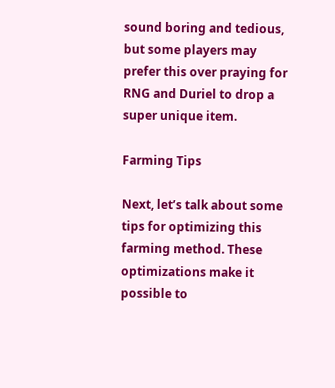sound boring and tedious, but some players may prefer this over praying for RNG and Duriel to drop a super unique item.

Farming Tips

Next, let’s talk about some tips for optimizing this farming method. These optimizations make it possible to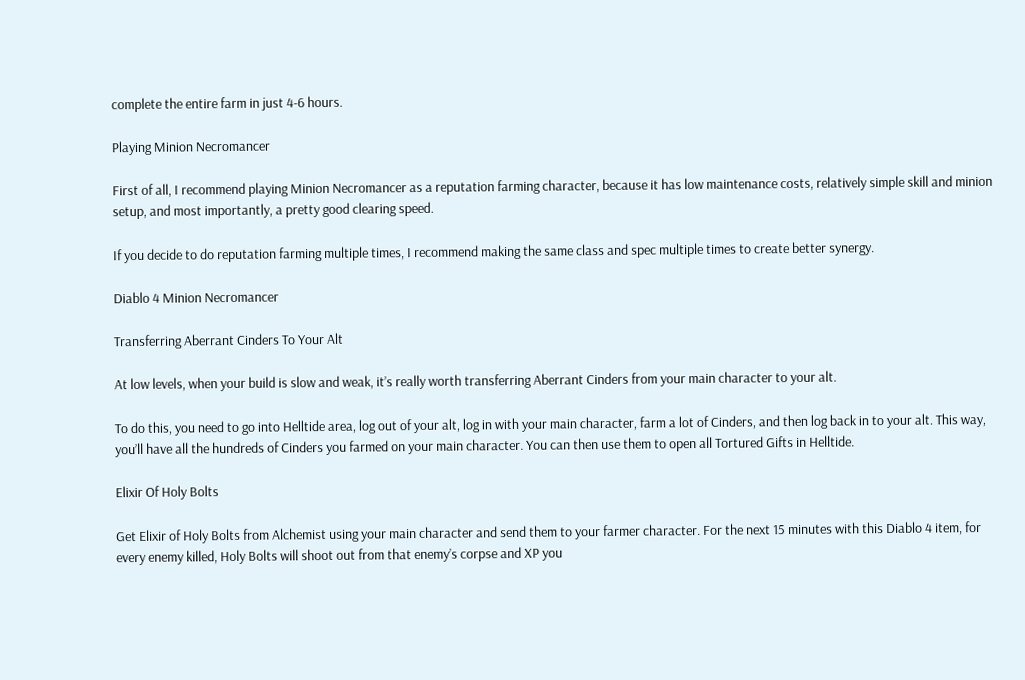complete the entire farm in just 4-6 hours.

Playing Minion Necromancer

First of all, I recommend playing Minion Necromancer as a reputation farming character, because it has low maintenance costs, relatively simple skill and minion setup, and most importantly, a pretty good clearing speed.

If you decide to do reputation farming multiple times, I recommend making the same class and spec multiple times to create better synergy.

Diablo 4 Minion Necromancer

Transferring Aberrant Cinders To Your Alt

At low levels, when your build is slow and weak, it’s really worth transferring Aberrant Cinders from your main character to your alt.

To do this, you need to go into Helltide area, log out of your alt, log in with your main character, farm a lot of Cinders, and then log back in to your alt. This way, you’ll have all the hundreds of Cinders you farmed on your main character. You can then use them to open all Tortured Gifts in Helltide.

Elixir Of Holy Bolts

Get Elixir of Holy Bolts from Alchemist using your main character and send them to your farmer character. For the next 15 minutes with this Diablo 4 item, for every enemy killed, Holy Bolts will shoot out from that enemy’s corpse and XP you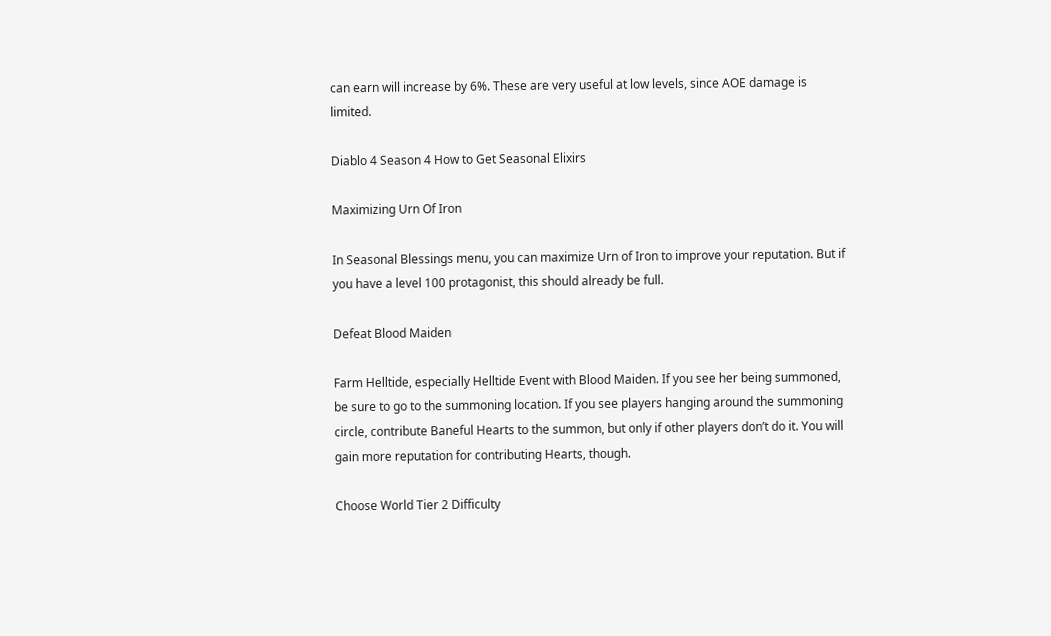can earn will increase by 6%. These are very useful at low levels, since AOE damage is limited.

Diablo 4 Season 4 How to Get Seasonal Elixirs

Maximizing Urn Of Iron

In Seasonal Blessings menu, you can maximize Urn of Iron to improve your reputation. But if you have a level 100 protagonist, this should already be full.

Defeat Blood Maiden

Farm Helltide, especially Helltide Event with Blood Maiden. If you see her being summoned, be sure to go to the summoning location. If you see players hanging around the summoning circle, contribute Baneful Hearts to the summon, but only if other players don’t do it. You will gain more reputation for contributing Hearts, though.

Choose World Tier 2 Difficulty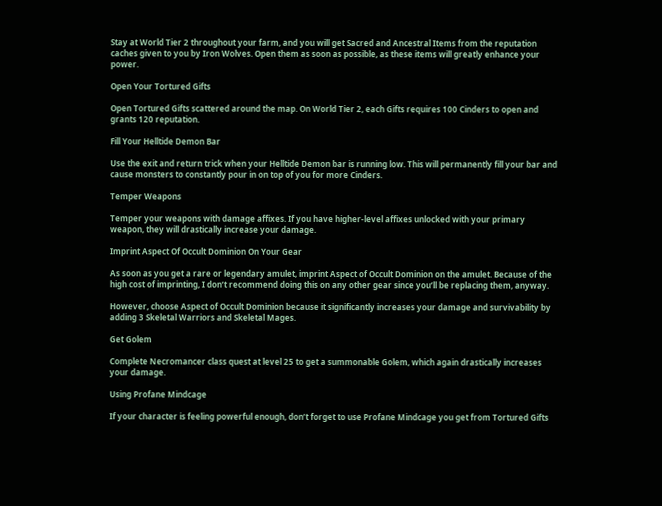Stay at World Tier 2 throughout your farm, and you will get Sacred and Ancestral Items from the reputation caches given to you by Iron Wolves. Open them as soon as possible, as these items will greatly enhance your power.

Open Your Tortured Gifts

Open Tortured Gifts scattered around the map. On World Tier 2, each Gifts requires 100 Cinders to open and grants 120 reputation.

Fill Your Helltide Demon Bar

Use the exit and return trick when your Helltide Demon bar is running low. This will permanently fill your bar and cause monsters to constantly pour in on top of you for more Cinders.

Temper Weapons

Temper your weapons with damage affixes. If you have higher-level affixes unlocked with your primary weapon, they will drastically increase your damage.

Imprint Aspect Of Occult Dominion On Your Gear

As soon as you get a rare or legendary amulet, imprint Aspect of Occult Dominion on the amulet. Because of the high cost of imprinting, I don’t recommend doing this on any other gear since you’ll be replacing them, anyway.

However, choose Aspect of Occult Dominion because it significantly increases your damage and survivability by adding 3 Skeletal Warriors and Skeletal Mages.

Get Golem

Complete Necromancer class quest at level 25 to get a summonable Golem, which again drastically increases your damage.

Using Profane Mindcage

If your character is feeling powerful enough, don’t forget to use Profane Mindcage you get from Tortured Gifts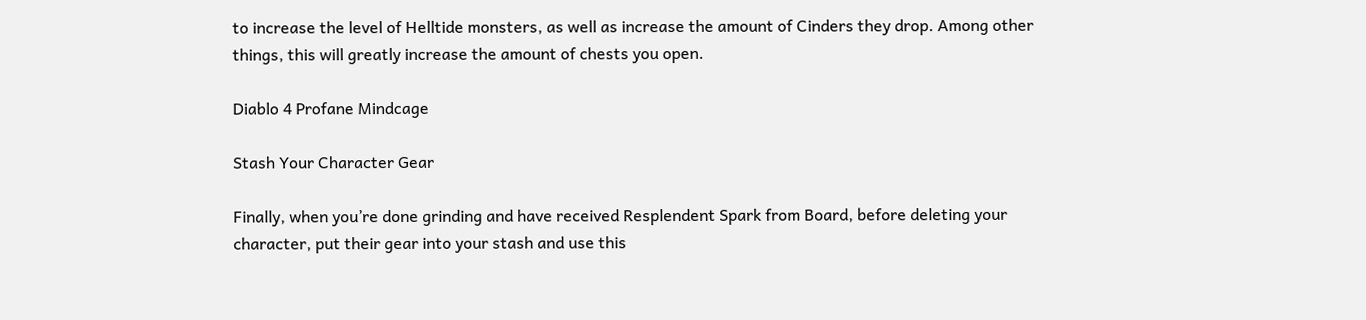to increase the level of Helltide monsters, as well as increase the amount of Cinders they drop. Among other things, this will greatly increase the amount of chests you open.

Diablo 4 Profane Mindcage

Stash Your Character Gear

Finally, when you’re done grinding and have received Resplendent Spark from Board, before deleting your character, put their gear into your stash and use this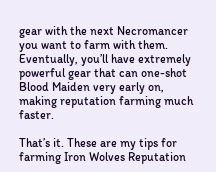gear with the next Necromancer you want to farm with them. Eventually, you’ll have extremely powerful gear that can one-shot Blood Maiden very early on, making reputation farming much faster.

That’s it. These are my tips for farming Iron Wolves Reputation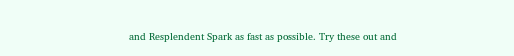and Resplendent Spark as fast as possible. Try these out and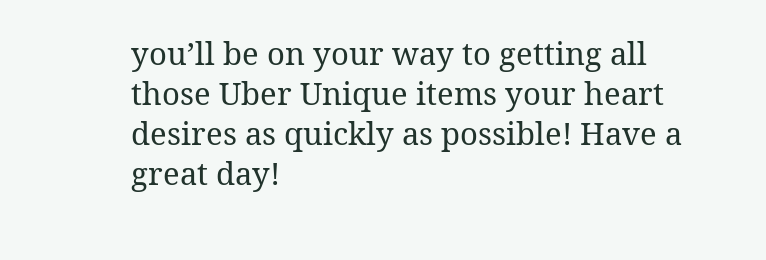you’ll be on your way to getting all those Uber Unique items your heart desires as quickly as possible! Have a great day!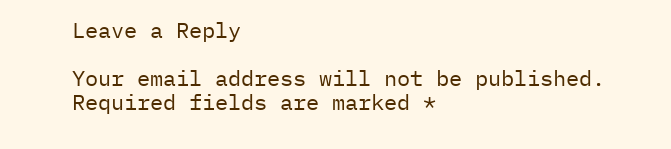Leave a Reply

Your email address will not be published. Required fields are marked *